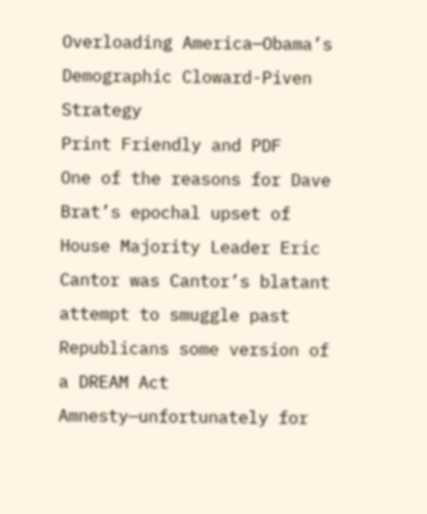Overloading America—Obama’s Demographic Cloward-Piven Strategy
Print Friendly and PDF
One of the reasons for Dave Brat’s epochal upset of House Majority Leader Eric Cantor was Cantor’s blatant attempt to smuggle past Republicans some version of a DREAM Act Amnesty—unfortunately for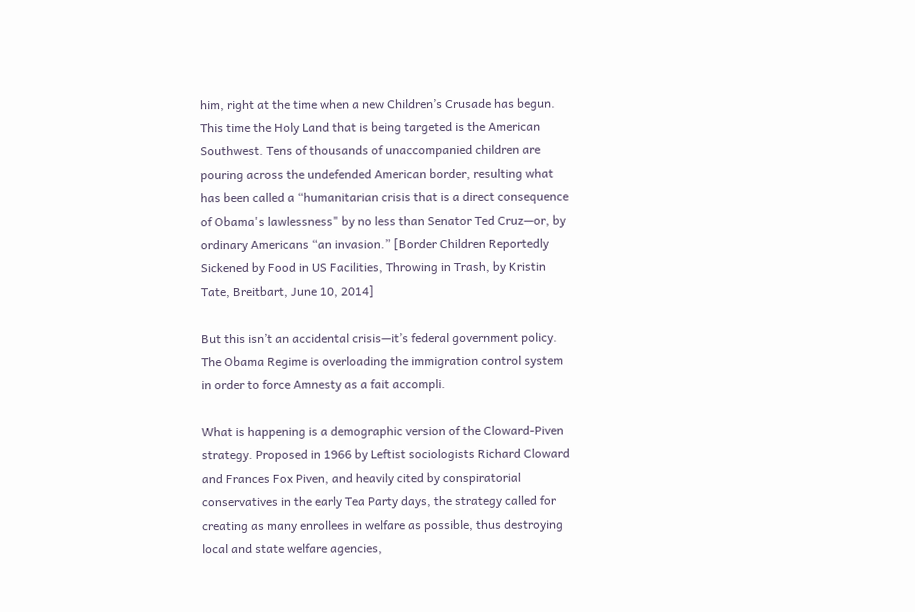him, right at the time when a new Children’s Crusade has begun. This time the Holy Land that is being targeted is the American Southwest. Tens of thousands of unaccompanied children are pouring across the undefended American border, resulting what has been called a “humanitarian crisis that is a direct consequence of Obama's lawlessness" by no less than Senator Ted Cruz—or, by ordinary Americans “an invasion.” [Border Children Reportedly Sickened by Food in US Facilities, Throwing in Trash, by Kristin Tate, Breitbart, June 10, 2014]

But this isn’t an accidental crisis—it’s federal government policy. The Obama Regime is overloading the immigration control system in order to force Amnesty as a fait accompli.

What is happening is a demographic version of the Cloward-Piven strategy. Proposed in 1966 by Leftist sociologists Richard Cloward and Frances Fox Piven, and heavily cited by conspiratorial conservatives in the early Tea Party days, the strategy called for creating as many enrollees in welfare as possible, thus destroying local and state welfare agencies,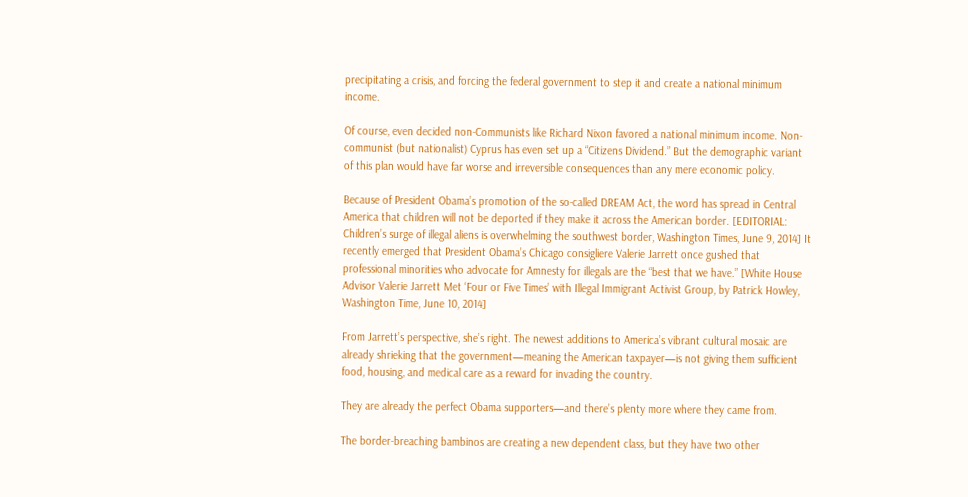precipitating a crisis, and forcing the federal government to step it and create a national minimum income.

Of course, even decided non-Communists like Richard Nixon favored a national minimum income. Non-communist (but nationalist) Cyprus has even set up a “Citizens Dividend.” But the demographic variant of this plan would have far worse and irreversible consequences than any mere economic policy.

Because of President Obama’s promotion of the so-called DREAM Act, the word has spread in Central America that children will not be deported if they make it across the American border. [EDITORIAL: Children’s surge of illegal aliens is overwhelming the southwest border, Washington Times, June 9, 2014] It recently emerged that President Obama’s Chicago consigliere Valerie Jarrett once gushed that professional minorities who advocate for Amnesty for illegals are the “best that we have.” [White House Advisor Valerie Jarrett Met ‘Four or Five Times’ with Illegal Immigrant Activist Group, by Patrick Howley, Washington Time, June 10, 2014]

From Jarrett’s perspective, she’s right. The newest additions to America’s vibrant cultural mosaic are already shrieking that the government—meaning the American taxpayer—is not giving them sufficient food, housing, and medical care as a reward for invading the country.

They are already the perfect Obama supporters—and there’s plenty more where they came from.

The border-breaching bambinos are creating a new dependent class, but they have two other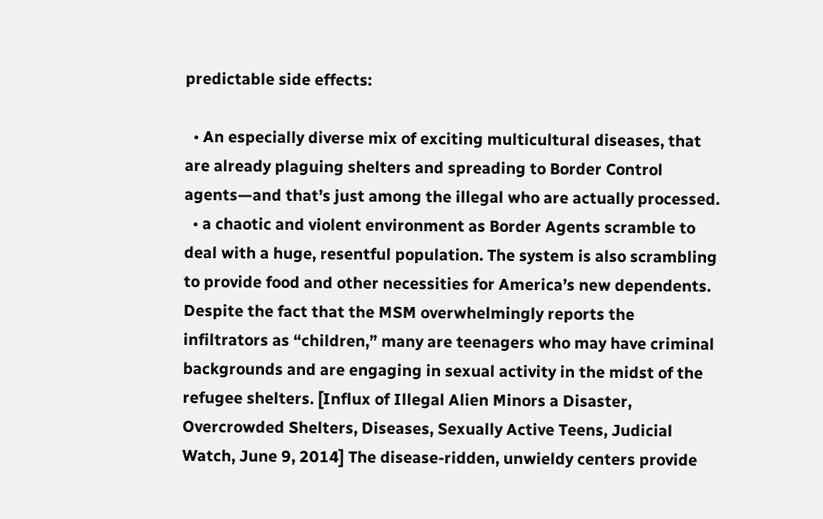predictable side effects:

  • An especially diverse mix of exciting multicultural diseases, that are already plaguing shelters and spreading to Border Control agents—and that’s just among the illegal who are actually processed.
  • a chaotic and violent environment as Border Agents scramble to deal with a huge, resentful population. The system is also scrambling to provide food and other necessities for America’s new dependents.
Despite the fact that the MSM overwhelmingly reports the infiltrators as “children,” many are teenagers who may have criminal backgrounds and are engaging in sexual activity in the midst of the refugee shelters. [Influx of Illegal Alien Minors a Disaster, Overcrowded Shelters, Diseases, Sexually Active Teens, Judicial Watch, June 9, 2014] The disease-ridden, unwieldy centers provide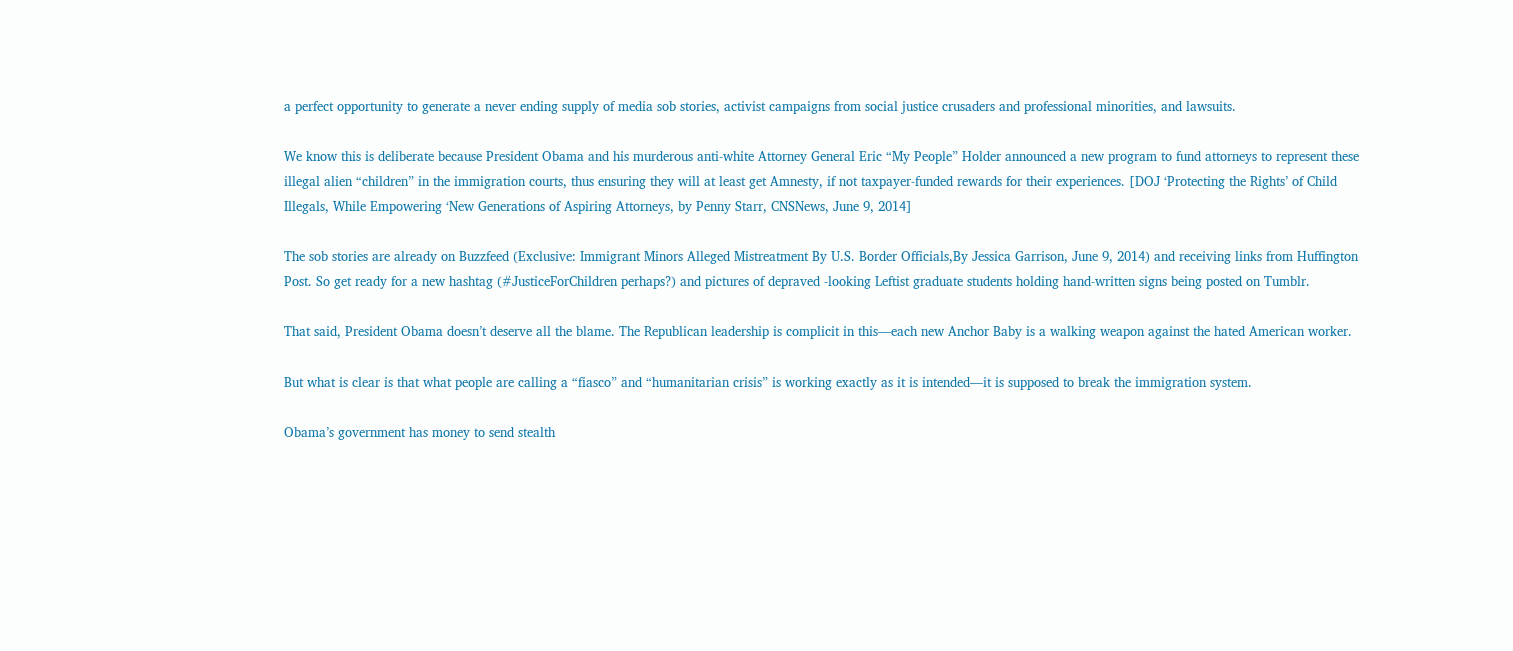a perfect opportunity to generate a never ending supply of media sob stories, activist campaigns from social justice crusaders and professional minorities, and lawsuits.

We know this is deliberate because President Obama and his murderous anti-white Attorney General Eric “My People” Holder announced a new program to fund attorneys to represent these illegal alien “children” in the immigration courts, thus ensuring they will at least get Amnesty, if not taxpayer-funded rewards for their experiences. [DOJ ‘Protecting the Rights’ of Child Illegals, While Empowering ‘New Generations of Aspiring Attorneys, by Penny Starr, CNSNews, June 9, 2014]

The sob stories are already on Buzzfeed (Exclusive: Immigrant Minors Alleged Mistreatment By U.S. Border Officials,By Jessica Garrison, June 9, 2014) and receiving links from Huffington Post. So get ready for a new hashtag (#JusticeForChildren perhaps?) and pictures of depraved -looking Leftist graduate students holding hand-written signs being posted on Tumblr.

That said, President Obama doesn’t deserve all the blame. The Republican leadership is complicit in this—each new Anchor Baby is a walking weapon against the hated American worker.

But what is clear is that what people are calling a “fiasco” and “humanitarian crisis” is working exactly as it is intended—it is supposed to break the immigration system.

Obama’s government has money to send stealth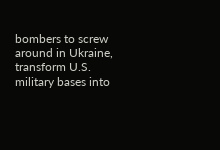bombers to screw around in Ukraine, transform U.S. military bases into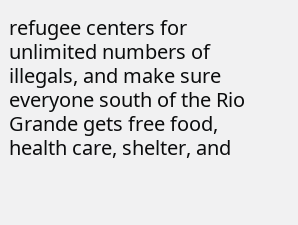refugee centers for unlimited numbers of illegals, and make sure everyone south of the Rio Grande gets free food, health care, shelter, and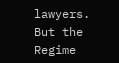lawyers. But the Regime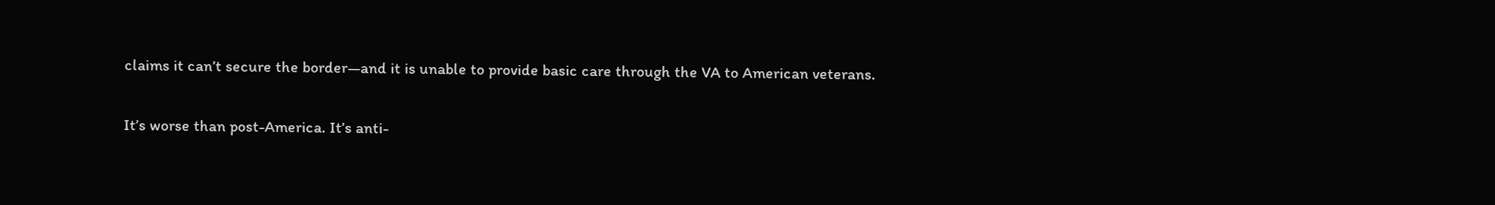claims it can’t secure the border—and it is unable to provide basic care through the VA to American veterans.

It’s worse than post-America. It’s anti-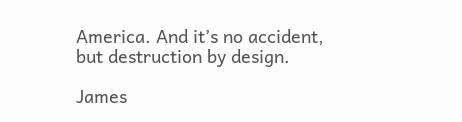America. And it’s no accident, but destruction by design.

James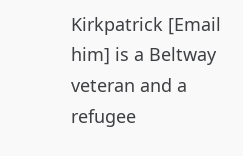Kirkpatrick [Email him] is a Beltway veteran and a refugee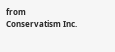from Conservatism Inc.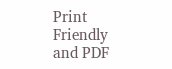Print Friendly and PDF